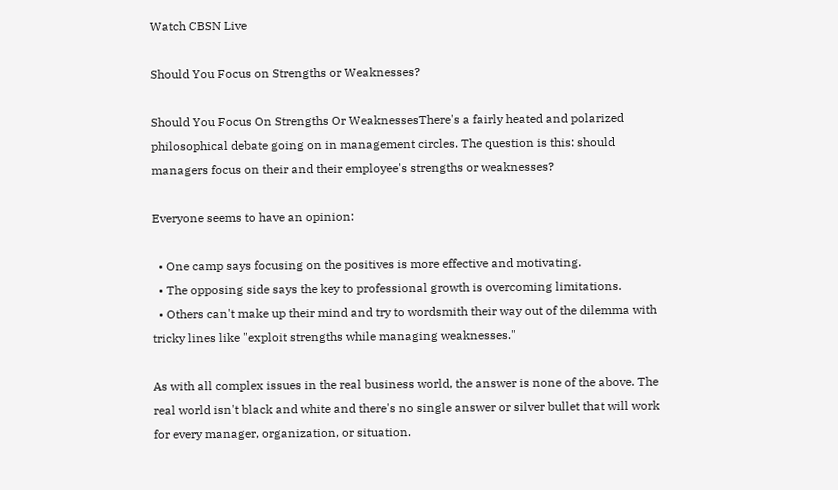Watch CBSN Live

Should You Focus on Strengths or Weaknesses?

Should You Focus On Strengths Or WeaknessesThere's a fairly heated and polarized philosophical debate going on in management circles. The question is this: should managers focus on their and their employee's strengths or weaknesses?

Everyone seems to have an opinion:

  • One camp says focusing on the positives is more effective and motivating.
  • The opposing side says the key to professional growth is overcoming limitations.
  • Others can't make up their mind and try to wordsmith their way out of the dilemma with tricky lines like "exploit strengths while managing weaknesses."

As with all complex issues in the real business world, the answer is none of the above. The real world isn't black and white and there's no single answer or silver bullet that will work for every manager, organization, or situation.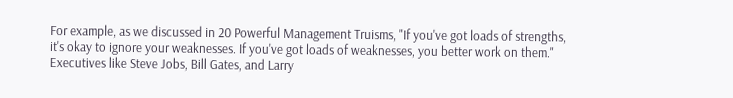For example, as we discussed in 20 Powerful Management Truisms, "If you've got loads of strengths, it's okay to ignore your weaknesses. If you've got loads of weaknesses, you better work on them." Executives like Steve Jobs, Bill Gates, and Larry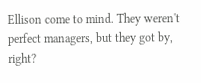Ellison come to mind. They weren't perfect managers, but they got by, right?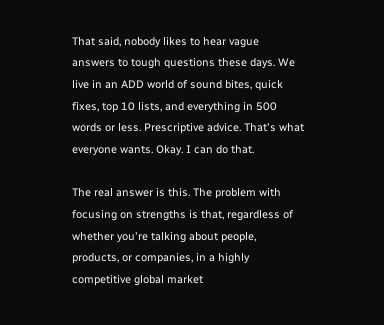That said, nobody likes to hear vague answers to tough questions these days. We live in an ADD world of sound bites, quick fixes, top 10 lists, and everything in 500 words or less. Prescriptive advice. That's what everyone wants. Okay. I can do that.

The real answer is this. The problem with focusing on strengths is that, regardless of whether you're talking about people, products, or companies, in a highly competitive global market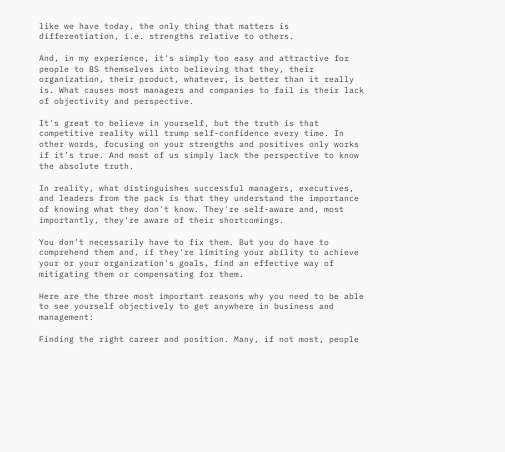like we have today, the only thing that matters is differentiation, i.e. strengths relative to others.

And, in my experience, it's simply too easy and attractive for people to BS themselves into believing that they, their organization, their product, whatever, is better than it really is. What causes most managers and companies to fail is their lack of objectivity and perspective.

It's great to believe in yourself, but the truth is that competitive reality will trump self-confidence every time. In other words, focusing on your strengths and positives only works if it's true. And most of us simply lack the perspective to know the absolute truth.

In reality, what distinguishes successful managers, executives, and leaders from the pack is that they understand the importance of knowing what they don't know. They're self-aware and, most importantly, they're aware of their shortcomings.

You don't necessarily have to fix them. But you do have to comprehend them and, if they're limiting your ability to achieve your or your organization's goals, find an effective way of mitigating them or compensating for them.

Here are the three most important reasons why you need to be able to see yourself objectively to get anywhere in business and management:

Finding the right career and position. Many, if not most, people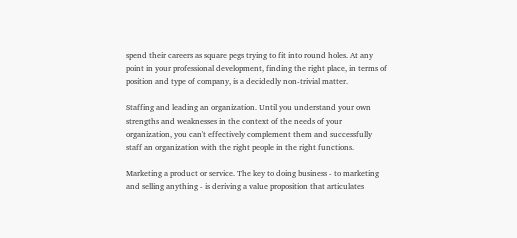spend their careers as square pegs trying to fit into round holes. At any point in your professional development, finding the right place, in terms of position and type of company, is a decidedly non-trivial matter.

Staffing and leading an organization. Until you understand your own strengths and weaknesses in the context of the needs of your organization, you can't effectively complement them and successfully staff an organization with the right people in the right functions.

Marketing a product or service. The key to doing business - to marketing and selling anything - is deriving a value proposition that articulates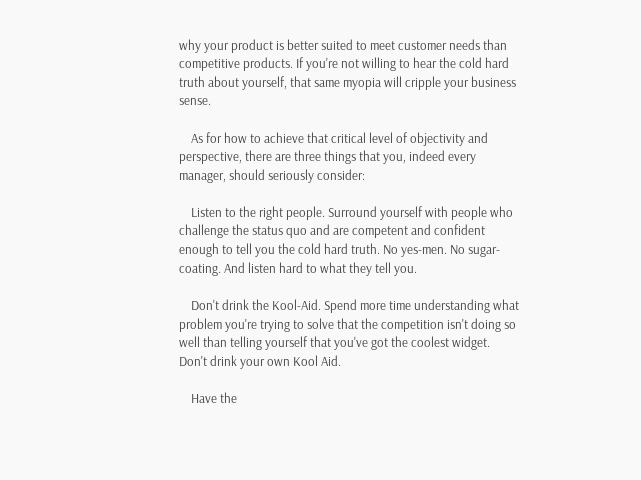why your product is better suited to meet customer needs than competitive products. If you're not willing to hear the cold hard truth about yourself, that same myopia will cripple your business sense.

    As for how to achieve that critical level of objectivity and perspective, there are three things that you, indeed every manager, should seriously consider:

    Listen to the right people. Surround yourself with people who challenge the status quo and are competent and confident enough to tell you the cold hard truth. No yes-men. No sugar-coating. And listen hard to what they tell you.

    Don't drink the Kool-Aid. Spend more time understanding what problem you're trying to solve that the competition isn't doing so well than telling yourself that you've got the coolest widget. Don't drink your own Kool Aid.

    Have the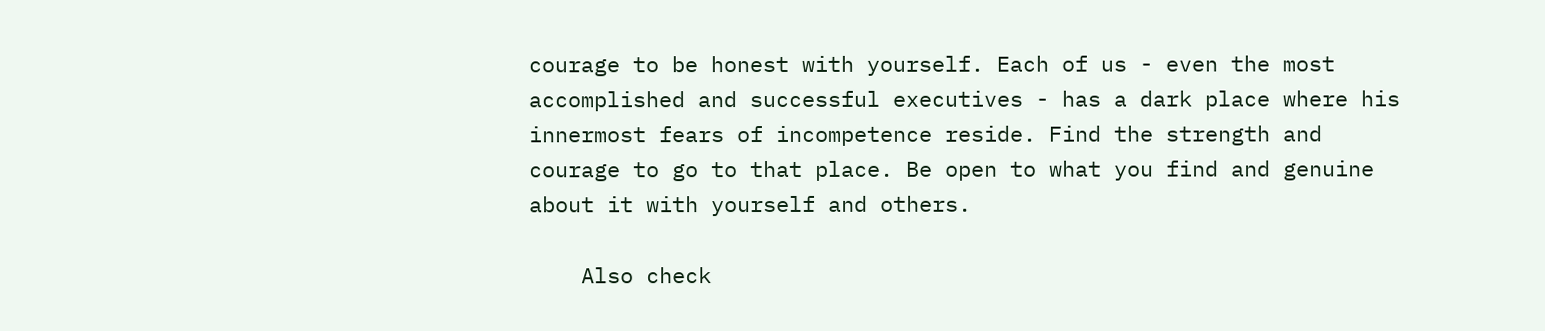courage to be honest with yourself. Each of us - even the most accomplished and successful executives - has a dark place where his innermost fears of incompetence reside. Find the strength and courage to go to that place. Be open to what you find and genuine about it with yourself and others.

    Also check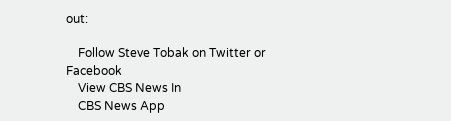out:

    Follow Steve Tobak on Twitter or Facebook
    View CBS News In
    CBS News App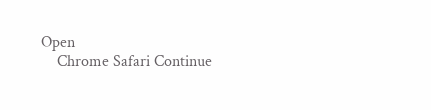Open
    Chrome Safari Continue